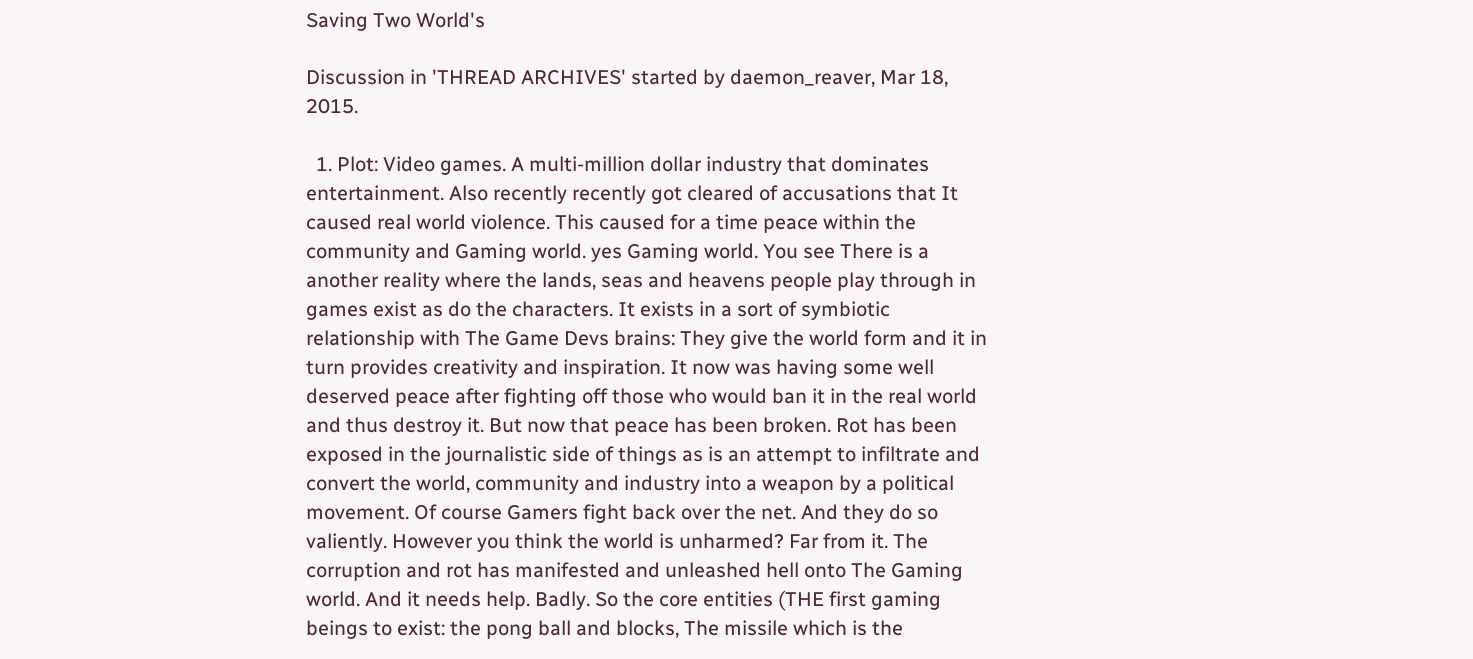Saving Two World's

Discussion in 'THREAD ARCHIVES' started by daemon_reaver, Mar 18, 2015.

  1. Plot: Video games. A multi-million dollar industry that dominates entertainment. Also recently recently got cleared of accusations that It caused real world violence. This caused for a time peace within the community and Gaming world. yes Gaming world. You see There is a another reality where the lands, seas and heavens people play through in games exist as do the characters. It exists in a sort of symbiotic relationship with The Game Devs brains: They give the world form and it in turn provides creativity and inspiration. It now was having some well deserved peace after fighting off those who would ban it in the real world and thus destroy it. But now that peace has been broken. Rot has been exposed in the journalistic side of things as is an attempt to infiltrate and convert the world, community and industry into a weapon by a political movement. Of course Gamers fight back over the net. And they do so valiently. However you think the world is unharmed? Far from it. The corruption and rot has manifested and unleashed hell onto The Gaming world. And it needs help. Badly. So the core entities (THE first gaming beings to exist: the pong ball and blocks, The missile which is the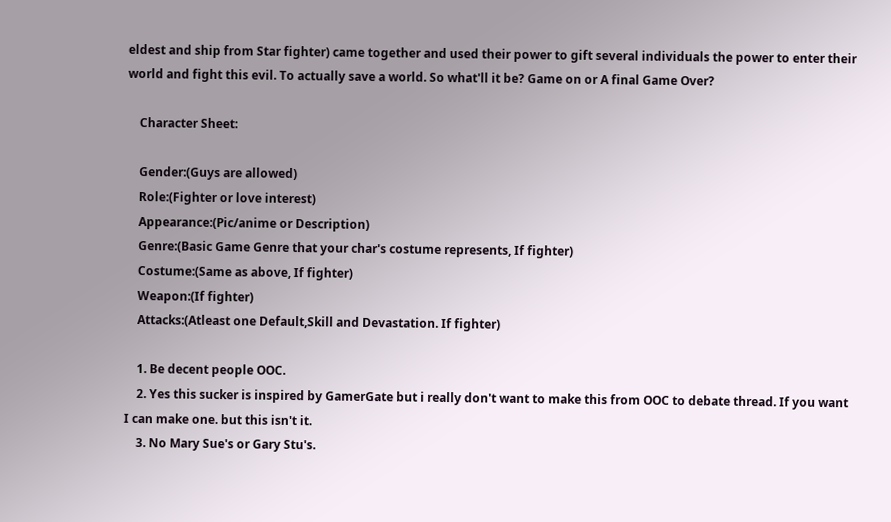eldest and ship from Star fighter) came together and used their power to gift several individuals the power to enter their world and fight this evil. To actually save a world. So what'll it be? Game on or A final Game Over?

    Character Sheet:

    Gender:(Guys are allowed)
    Role:(Fighter or love interest)
    Appearance:(Pic/anime or Description)
    Genre:(Basic Game Genre that your char's costume represents, If fighter)
    Costume:(Same as above, If fighter)
    Weapon:(If fighter)
    Attacks:(Atleast one Default,Skill and Devastation. If fighter)

    1. Be decent people OOC.
    2. Yes this sucker is inspired by GamerGate but i really don't want to make this from OOC to debate thread. If you want I can make one. but this isn't it.
    3. No Mary Sue's or Gary Stu's.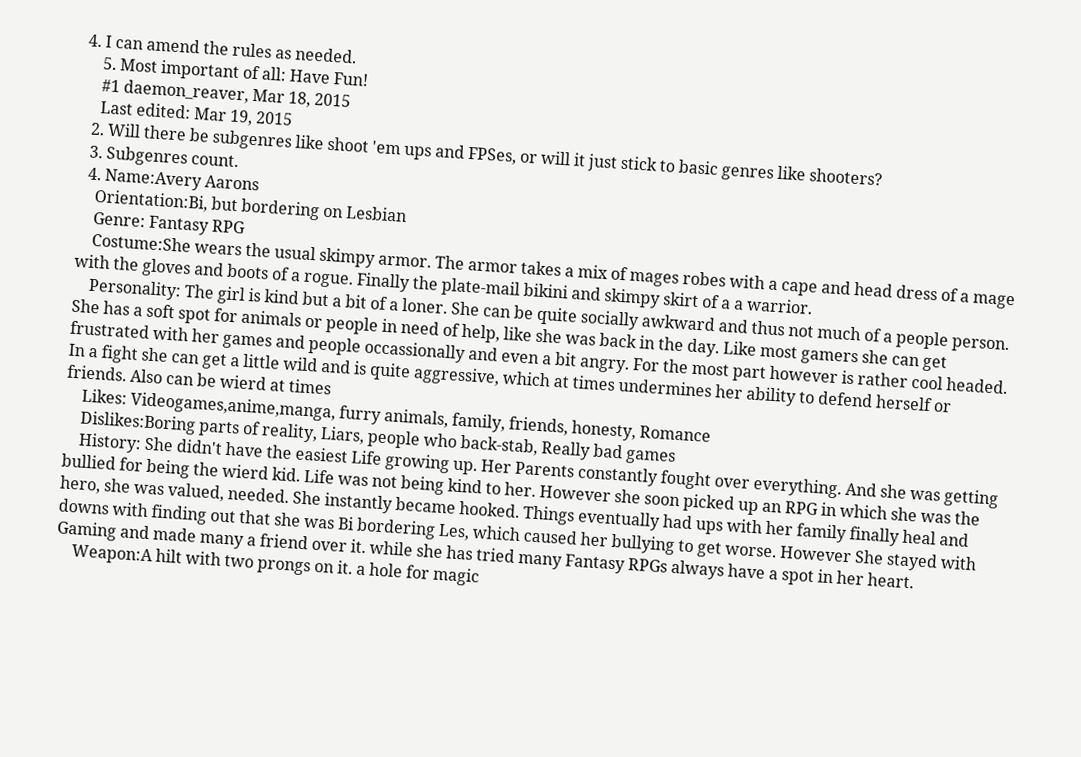4. I can amend the rules as needed.
    5. Most important of all: Have Fun!
    #1 daemon_reaver, Mar 18, 2015
    Last edited: Mar 19, 2015
  2. Will there be subgenres like shoot 'em ups and FPSes, or will it just stick to basic genres like shooters?
  3. Subgenres count.
  4. Name:Avery Aarons
    Orientation:Bi, but bordering on Lesbian
    Genre: Fantasy RPG
    Costume:She wears the usual skimpy armor. The armor takes a mix of mages robes with a cape and head dress of a mage with the gloves and boots of a rogue. Finally the plate-mail bikini and skimpy skirt of a a warrior.
    Personality: The girl is kind but a bit of a loner. She can be quite socially awkward and thus not much of a people person. She has a soft spot for animals or people in need of help, like she was back in the day. Like most gamers she can get frustrated with her games and people occassionally and even a bit angry. For the most part however is rather cool headed. In a fight she can get a little wild and is quite aggressive, which at times undermines her ability to defend herself or friends. Also can be wierd at times
    Likes: Videogames,anime,manga, furry animals, family, friends, honesty, Romance
    Dislikes:Boring parts of reality, Liars, people who back-stab, Really bad games
    History: She didn't have the easiest Life growing up. Her Parents constantly fought over everything. And she was getting bullied for being the wierd kid. Life was not being kind to her. However she soon picked up an RPG in which she was the hero, she was valued, needed. She instantly became hooked. Things eventually had ups with her family finally heal and downs with finding out that she was Bi bordering Les, which caused her bullying to get worse. However She stayed with Gaming and made many a friend over it. while she has tried many Fantasy RPGs always have a spot in her heart.
    Weapon:A hilt with two prongs on it. a hole for magic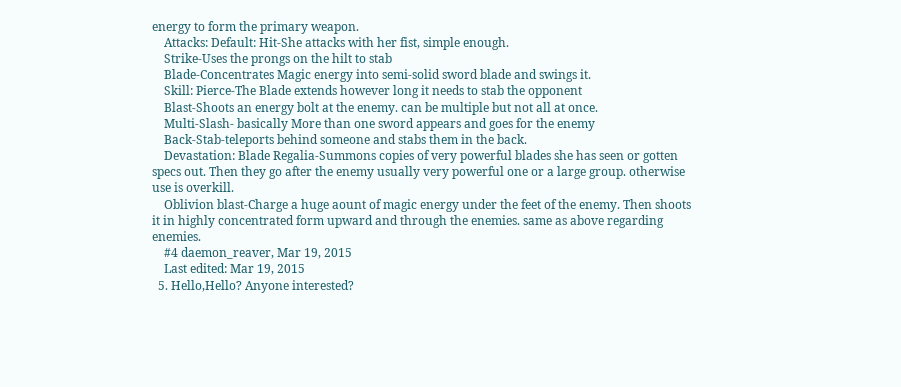energy to form the primary weapon.
    Attacks: Default: Hit-She attacks with her fist, simple enough.
    Strike-Uses the prongs on the hilt to stab
    Blade-Concentrates Magic energy into semi-solid sword blade and swings it.
    Skill: Pierce-The Blade extends however long it needs to stab the opponent
    Blast-Shoots an energy bolt at the enemy. can be multiple but not all at once.
    Multi-Slash- basically More than one sword appears and goes for the enemy
    Back-Stab-teleports behind someone and stabs them in the back.
    Devastation: Blade Regalia-Summons copies of very powerful blades she has seen or gotten specs out. Then they go after the enemy usually very powerful one or a large group. otherwise use is overkill.
    Oblivion blast-Charge a huge aount of magic energy under the feet of the enemy. Then shoots it in highly concentrated form upward and through the enemies. same as above regarding enemies.
    #4 daemon_reaver, Mar 19, 2015
    Last edited: Mar 19, 2015
  5. Hello,Hello? Anyone interested?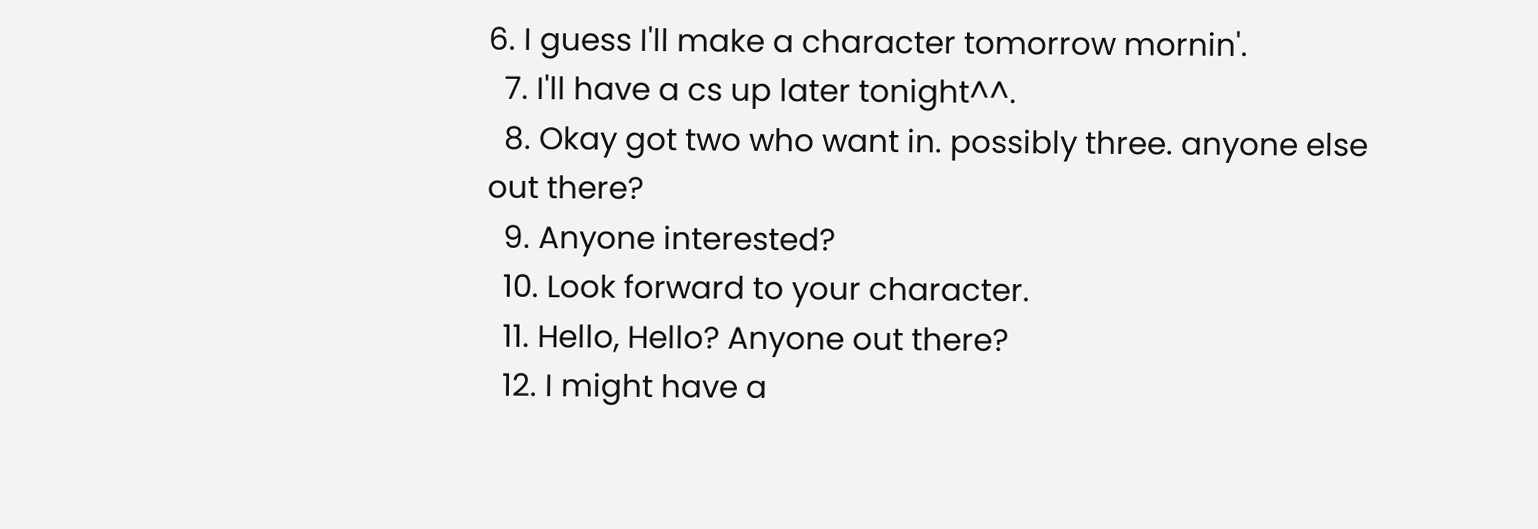6. I guess I'll make a character tomorrow mornin'.
  7. I'll have a cs up later tonight^^.
  8. Okay got two who want in. possibly three. anyone else out there?
  9. Anyone interested?
  10. Look forward to your character.
  11. Hello, Hello? Anyone out there?
  12. I might have a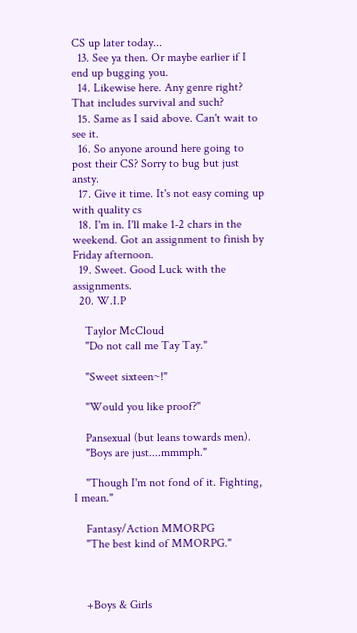CS up later today...
  13. See ya then. Or maybe earlier if I end up bugging you.
  14. Likewise here. Any genre right? That includes survival and such?
  15. Same as I said above. Can't wait to see it.
  16. So anyone around here going to post their CS? Sorry to bug but just ansty.
  17. Give it time. It's not easy coming up with quality cs
  18. I'm in. I'll make 1-2 chars in the weekend. Got an assignment to finish by Friday afternoon.
  19. Sweet. Good Luck with the assignments.
  20. W.I.P

    Taylor McCloud
    "Do not call me Tay Tay."

    "Sweet sixteen~!"

    "Would you like proof?"

    Pansexual (but leans towards men).
    "Boys are just....mmmph."

    "Though I'm not fond of it. Fighting, I mean."

    Fantasy/Action MMORPG
    "The best kind of MMORPG."



    +Boys & Girls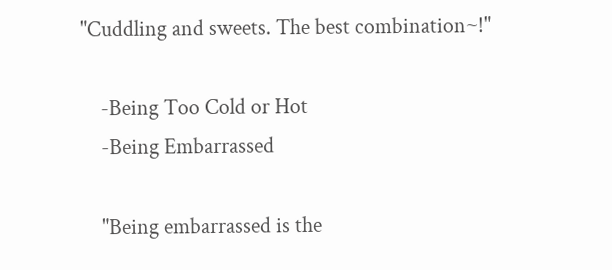"Cuddling and sweets. The best combination~!"

    -Being Too Cold or Hot
    -Being Embarrassed

    "Being embarrassed is the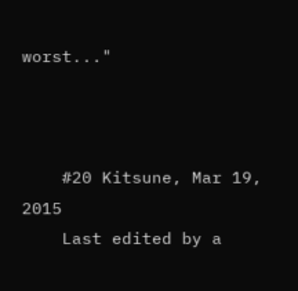worst..."



    #20 Kitsune, Mar 19, 2015
    Last edited by a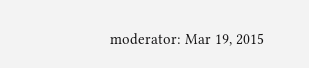moderator: Mar 19, 2015